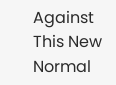Against This New Normal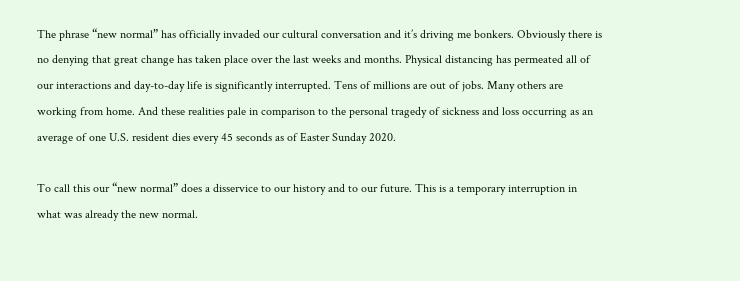The phrase “new normal” has officially invaded our cultural conversation and it’s driving me bonkers. Obviously there is no denying that great change has taken place over the last weeks and months. Physical distancing has permeated all of our interactions and day-to-day life is significantly interrupted. Tens of millions are out of jobs. Many others are working from home. And these realities pale in comparison to the personal tragedy of sickness and loss occurring as an average of one U.S. resident dies every 45 seconds as of Easter Sunday 2020.

To call this our “new normal” does a disservice to our history and to our future. This is a temporary interruption in what was already the new normal.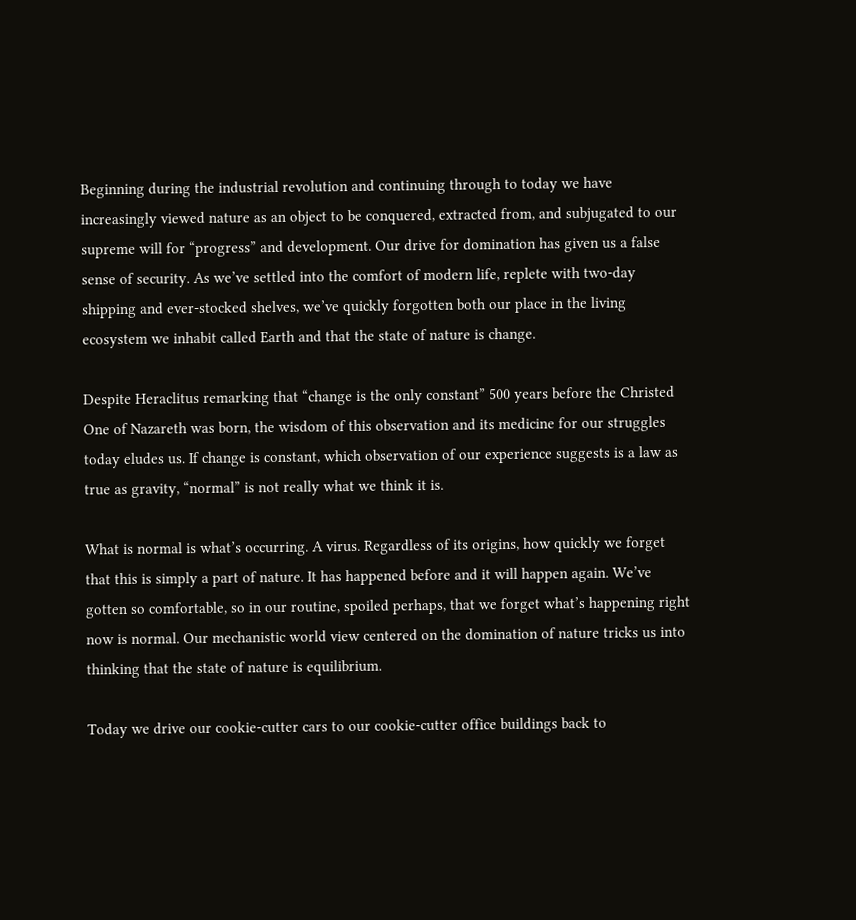Beginning during the industrial revolution and continuing through to today we have increasingly viewed nature as an object to be conquered, extracted from, and subjugated to our supreme will for “progress” and development. Our drive for domination has given us a false sense of security. As we’ve settled into the comfort of modern life, replete with two-day shipping and ever-stocked shelves, we’ve quickly forgotten both our place in the living ecosystem we inhabit called Earth and that the state of nature is change.

Despite Heraclitus remarking that “change is the only constant” 500 years before the Christed One of Nazareth was born, the wisdom of this observation and its medicine for our struggles today eludes us. If change is constant, which observation of our experience suggests is a law as true as gravity, “normal” is not really what we think it is.

What is normal is what’s occurring. A virus. Regardless of its origins, how quickly we forget that this is simply a part of nature. It has happened before and it will happen again. We’ve gotten so comfortable, so in our routine, spoiled perhaps, that we forget what’s happening right now is normal. Our mechanistic world view centered on the domination of nature tricks us into thinking that the state of nature is equilibrium.

Today we drive our cookie-cutter cars to our cookie-cutter office buildings back to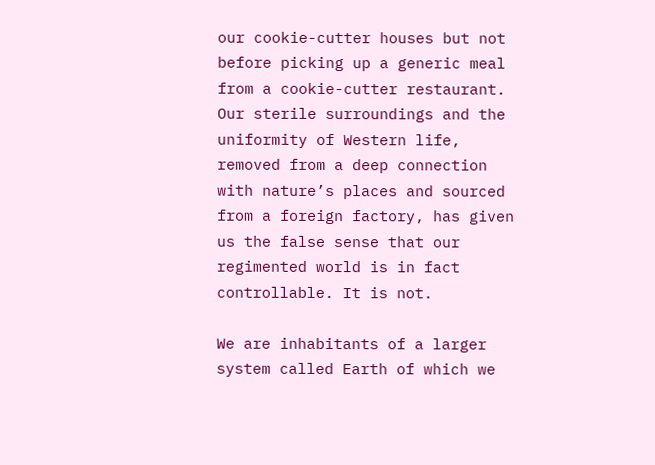our cookie-cutter houses but not before picking up a generic meal from a cookie-cutter restaurant. Our sterile surroundings and the uniformity of Western life, removed from a deep connection with nature’s places and sourced from a foreign factory, has given us the false sense that our regimented world is in fact controllable. It is not.

We are inhabitants of a larger system called Earth of which we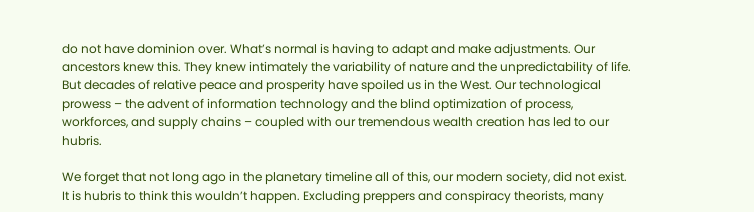do not have dominion over. What’s normal is having to adapt and make adjustments. Our ancestors knew this. They knew intimately the variability of nature and the unpredictability of life. But decades of relative peace and prosperity have spoiled us in the West. Our technological prowess – the advent of information technology and the blind optimization of process, workforces, and supply chains – coupled with our tremendous wealth creation has led to our hubris.

We forget that not long ago in the planetary timeline all of this, our modern society, did not exist. It is hubris to think this wouldn’t happen. Excluding preppers and conspiracy theorists, many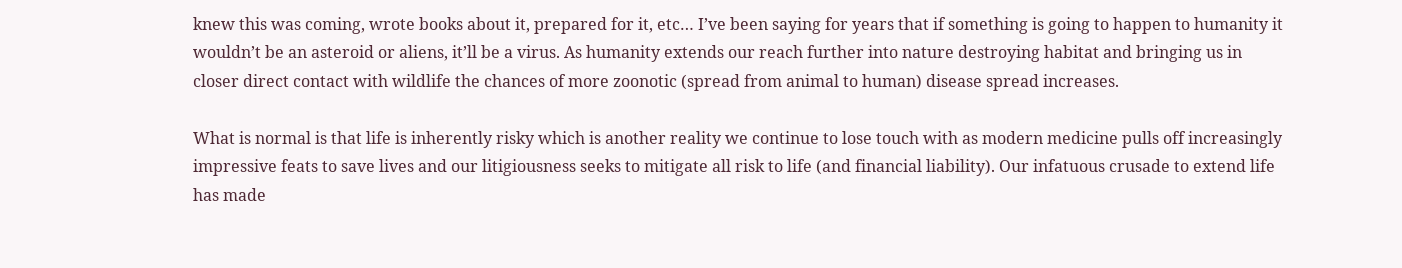knew this was coming, wrote books about it, prepared for it, etc… I’ve been saying for years that if something is going to happen to humanity it wouldn’t be an asteroid or aliens, it’ll be a virus. As humanity extends our reach further into nature destroying habitat and bringing us in closer direct contact with wildlife the chances of more zoonotic (spread from animal to human) disease spread increases.

What is normal is that life is inherently risky which is another reality we continue to lose touch with as modern medicine pulls off increasingly impressive feats to save lives and our litigiousness seeks to mitigate all risk to life (and financial liability). Our infatuous crusade to extend life has made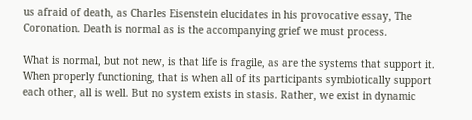us afraid of death, as Charles Eisenstein elucidates in his provocative essay, The Coronation. Death is normal as is the accompanying grief we must process.

What is normal, but not new, is that life is fragile, as are the systems that support it. When properly functioning, that is when all of its participants symbiotically support each other, all is well. But no system exists in stasis. Rather, we exist in dynamic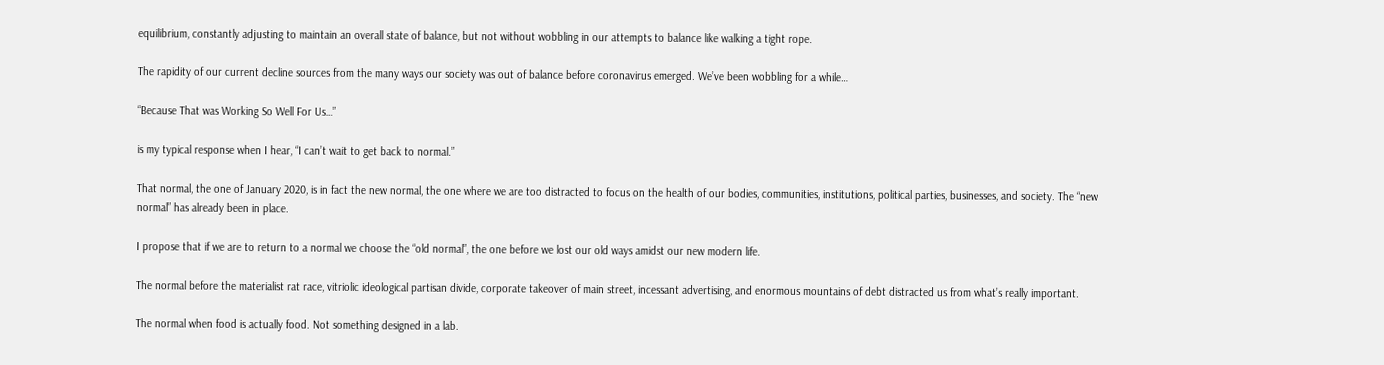equilibrium, constantly adjusting to maintain an overall state of balance, but not without wobbling in our attempts to balance like walking a tight rope.

The rapidity of our current decline sources from the many ways our society was out of balance before coronavirus emerged. We’ve been wobbling for a while…

“Because That was Working So Well For Us…”

is my typical response when I hear, “I can’t wait to get back to normal.”

That normal, the one of January 2020, is in fact the new normal, the one where we are too distracted to focus on the health of our bodies, communities, institutions, political parties, businesses, and society. The “new normal” has already been in place.

I propose that if we are to return to a normal we choose the “old normal”, the one before we lost our old ways amidst our new modern life.

The normal before the materialist rat race, vitriolic ideological partisan divide, corporate takeover of main street, incessant advertising, and enormous mountains of debt distracted us from what’s really important.

The normal when food is actually food. Not something designed in a lab.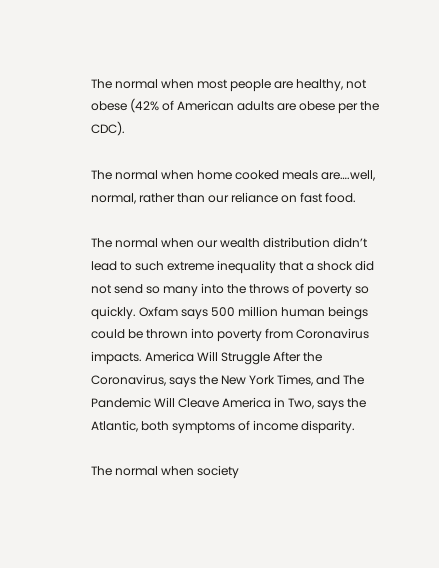The normal when most people are healthy, not obese (42% of American adults are obese per the CDC).

The normal when home cooked meals are….well, normal, rather than our reliance on fast food.

The normal when our wealth distribution didn’t lead to such extreme inequality that a shock did not send so many into the throws of poverty so quickly. Oxfam says 500 million human beings could be thrown into poverty from Coronavirus impacts. America Will Struggle After the Coronavirus, says the New York Times, and The Pandemic Will Cleave America in Two, says the Atlantic, both symptoms of income disparity.

The normal when society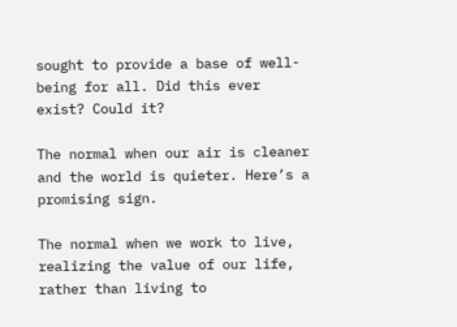sought to provide a base of well-being for all. Did this ever exist? Could it?

The normal when our air is cleaner and the world is quieter. Here’s a promising sign.

The normal when we work to live, realizing the value of our life, rather than living to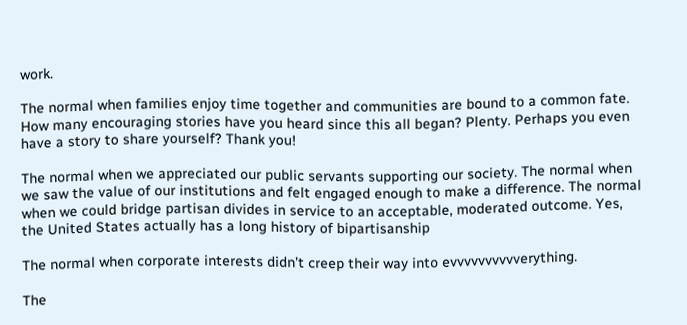work.

The normal when families enjoy time together and communities are bound to a common fate. How many encouraging stories have you heard since this all began? Plenty. Perhaps you even have a story to share yourself? Thank you!

The normal when we appreciated our public servants supporting our society. The normal when we saw the value of our institutions and felt engaged enough to make a difference. The normal when we could bridge partisan divides in service to an acceptable, moderated outcome. Yes, the United States actually has a long history of bipartisanship

The normal when corporate interests didn’t creep their way into evvvvvvvvvverything.

The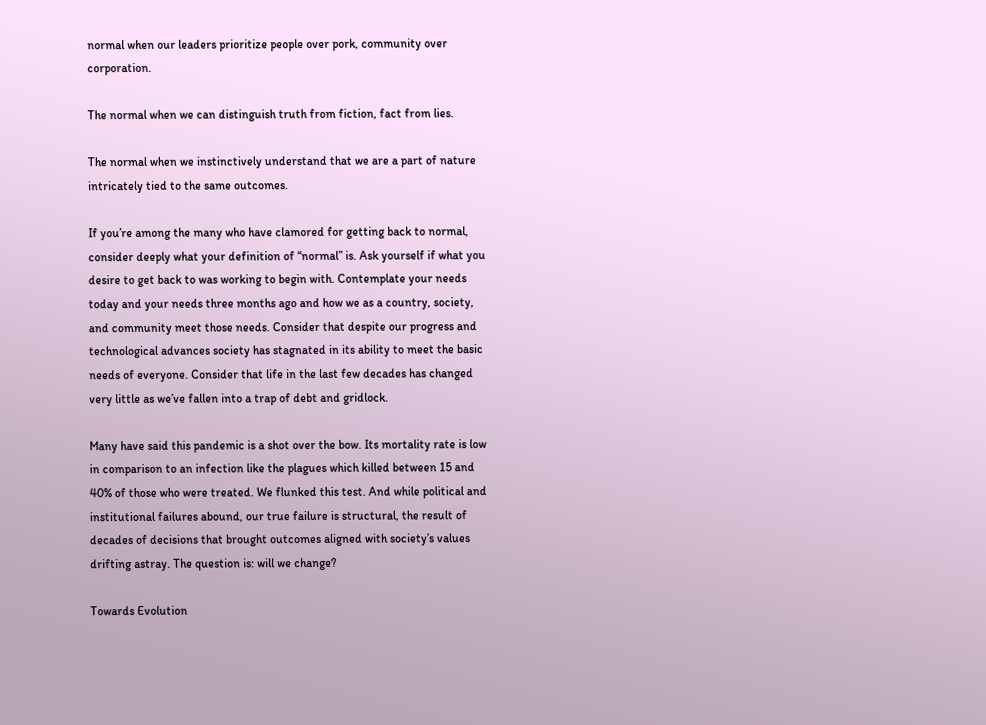normal when our leaders prioritize people over pork, community over corporation.

The normal when we can distinguish truth from fiction, fact from lies.

The normal when we instinctively understand that we are a part of nature intricately tied to the same outcomes.

If you’re among the many who have clamored for getting back to normal, consider deeply what your definition of “normal” is. Ask yourself if what you desire to get back to was working to begin with. Contemplate your needs today and your needs three months ago and how we as a country, society, and community meet those needs. Consider that despite our progress and technological advances society has stagnated in its ability to meet the basic needs of everyone. Consider that life in the last few decades has changed very little as we’ve fallen into a trap of debt and gridlock.

Many have said this pandemic is a shot over the bow. Its mortality rate is low in comparison to an infection like the plagues which killed between 15 and 40% of those who were treated. We flunked this test. And while political and institutional failures abound, our true failure is structural, the result of decades of decisions that brought outcomes aligned with society’s values drifting astray. The question is: will we change?

Towards Evolution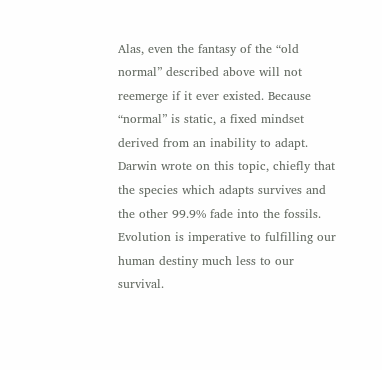Alas, even the fantasy of the “old normal” described above will not reemerge if it ever existed. Because “normal” is static, a fixed mindset derived from an inability to adapt. Darwin wrote on this topic, chiefly that the species which adapts survives and the other 99.9% fade into the fossils. Evolution is imperative to fulfilling our human destiny much less to our survival.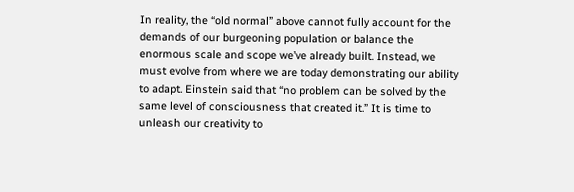In reality, the “old normal” above cannot fully account for the demands of our burgeoning population or balance the enormous scale and scope we’ve already built. Instead, we must evolve from where we are today demonstrating our ability to adapt. Einstein said that “no problem can be solved by the same level of consciousness that created it.” It is time to unleash our creativity to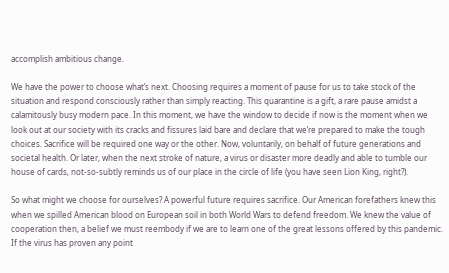accomplish ambitious change.

We have the power to choose what’s next. Choosing requires a moment of pause for us to take stock of the situation and respond consciously rather than simply reacting. This quarantine is a gift, a rare pause amidst a calamitously busy modern pace. In this moment, we have the window to decide if now is the moment when we look out at our society with its cracks and fissures laid bare and declare that we’re prepared to make the tough choices. Sacrifice will be required one way or the other. Now, voluntarily, on behalf of future generations and societal health. Or later, when the next stroke of nature, a virus or disaster more deadly and able to tumble our house of cards, not-so-subtly reminds us of our place in the circle of life (you have seen Lion King, right?).

So what might we choose for ourselves? A powerful future requires sacrifice. Our American forefathers knew this when we spilled American blood on European soil in both World Wars to defend freedom. We knew the value of cooperation then, a belief we must reembody if we are to learn one of the great lessons offered by this pandemic. If the virus has proven any point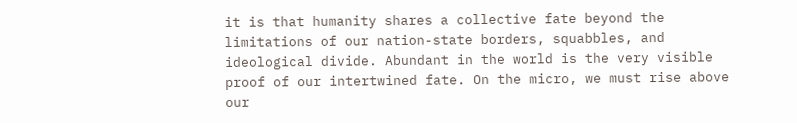it is that humanity shares a collective fate beyond the limitations of our nation-state borders, squabbles, and ideological divide. Abundant in the world is the very visible proof of our intertwined fate. On the micro, we must rise above our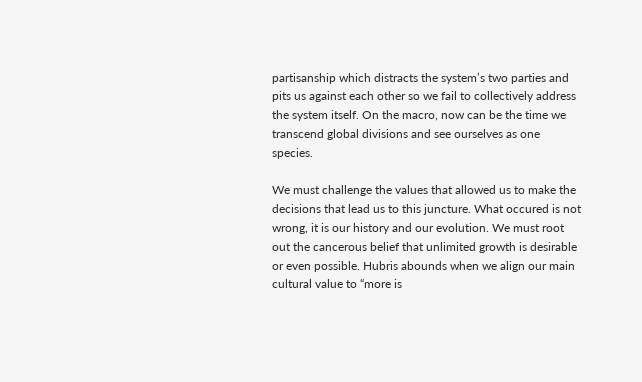partisanship which distracts the system’s two parties and pits us against each other so we fail to collectively address the system itself. On the macro, now can be the time we transcend global divisions and see ourselves as one species.

We must challenge the values that allowed us to make the decisions that lead us to this juncture. What occured is not wrong, it is our history and our evolution. We must root out the cancerous belief that unlimited growth is desirable or even possible. Hubris abounds when we align our main cultural value to “more is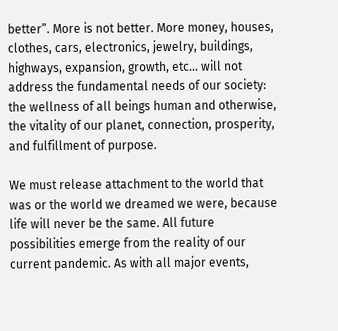better”. More is not better. More money, houses, clothes, cars, electronics, jewelry, buildings, highways, expansion, growth, etc… will not address the fundamental needs of our society: the wellness of all beings human and otherwise, the vitality of our planet, connection, prosperity, and fulfillment of purpose.

We must release attachment to the world that was or the world we dreamed we were, because life will never be the same. All future possibilities emerge from the reality of our current pandemic. As with all major events,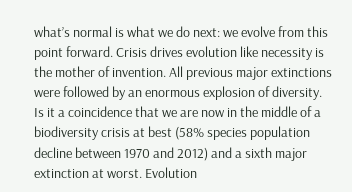what’s normal is what we do next: we evolve from this point forward. Crisis drives evolution like necessity is the mother of invention. All previous major extinctions were followed by an enormous explosion of diversity. Is it a coincidence that we are now in the middle of a biodiversity crisis at best (58% species population decline between 1970 and 2012) and a sixth major extinction at worst. Evolution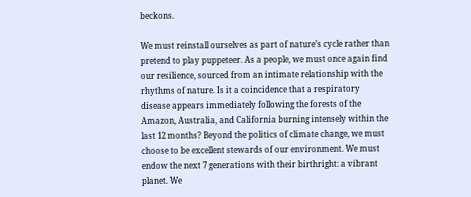beckons.

We must reinstall ourselves as part of nature’s cycle rather than pretend to play puppeteer. As a people, we must once again find our resilience, sourced from an intimate relationship with the rhythms of nature. Is it a coincidence that a respiratory disease appears immediately following the forests of the Amazon, Australia, and California burning intensely within the last 12 months? Beyond the politics of climate change, we must choose to be excellent stewards of our environment. We must endow the next 7 generations with their birthright: a vibrant planet. We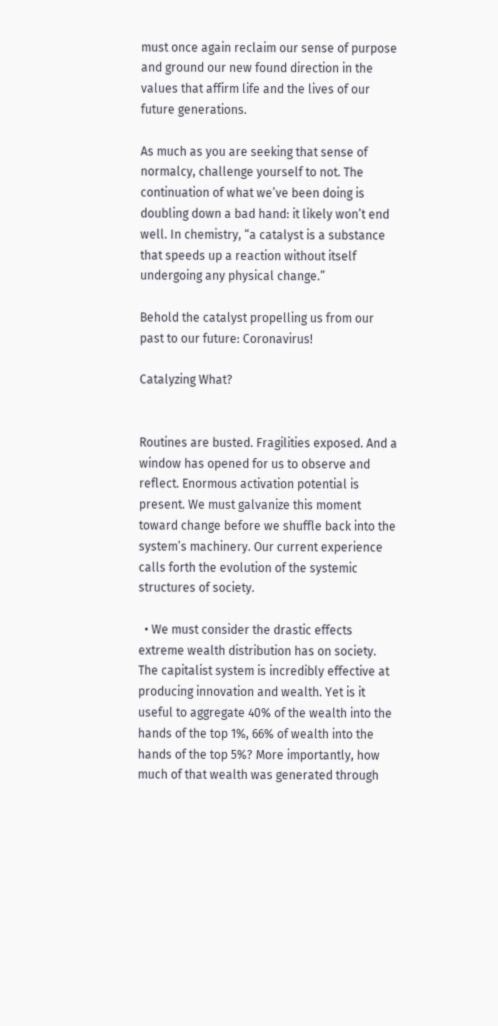must once again reclaim our sense of purpose and ground our new found direction in the values that affirm life and the lives of our future generations.

As much as you are seeking that sense of normalcy, challenge yourself to not. The continuation of what we’ve been doing is doubling down a bad hand: it likely won’t end well. In chemistry, “a catalyst is a substance that speeds up a reaction without itself undergoing any physical change.”

Behold the catalyst propelling us from our past to our future: Coronavirus!

Catalyzing What?


Routines are busted. Fragilities exposed. And a window has opened for us to observe and reflect. Enormous activation potential is present. We must galvanize this moment toward change before we shuffle back into the system’s machinery. Our current experience calls forth the evolution of the systemic structures of society.

  • We must consider the drastic effects extreme wealth distribution has on society. The capitalist system is incredibly effective at producing innovation and wealth. Yet is it useful to aggregate 40% of the wealth into the hands of the top 1%, 66% of wealth into the hands of the top 5%? More importantly, how much of that wealth was generated through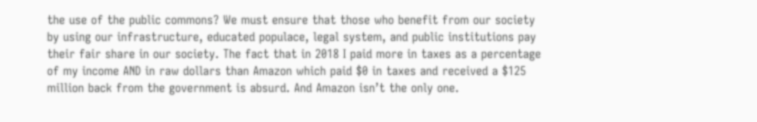the use of the public commons? We must ensure that those who benefit from our society by using our infrastructure, educated populace, legal system, and public institutions pay their fair share in our society. The fact that in 2018 I paid more in taxes as a percentage of my income AND in raw dollars than Amazon which paid $0 in taxes and received a $125 million back from the government is absurd. And Amazon isn’t the only one.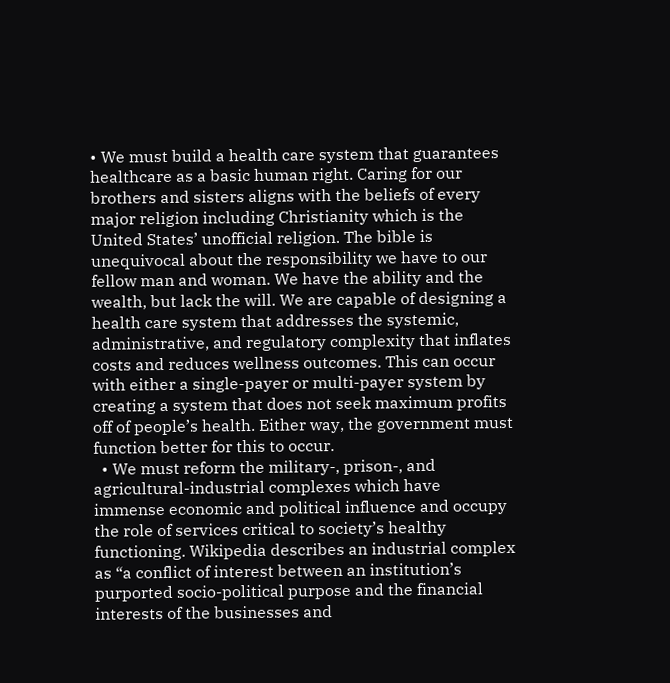• We must build a health care system that guarantees healthcare as a basic human right. Caring for our brothers and sisters aligns with the beliefs of every major religion including Christianity which is the United States’ unofficial religion. The bible is unequivocal about the responsibility we have to our fellow man and woman. We have the ability and the wealth, but lack the will. We are capable of designing a health care system that addresses the systemic, administrative, and regulatory complexity that inflates costs and reduces wellness outcomes. This can occur with either a single-payer or multi-payer system by creating a system that does not seek maximum profits off of people’s health. Either way, the government must function better for this to occur.
  • We must reform the military-, prison-, and agricultural-industrial complexes which have immense economic and political influence and occupy the role of services critical to society’s healthy functioning. Wikipedia describes an industrial complex as “a conflict of interest between an institution’s purported socio-political purpose and the financial interests of the businesses and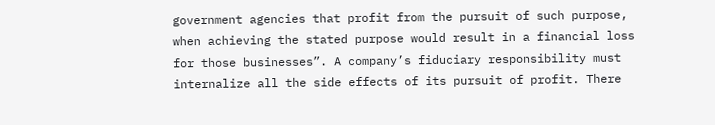government agencies that profit from the pursuit of such purpose, when achieving the stated purpose would result in a financial loss for those businesses”. A company’s fiduciary responsibility must internalize all the side effects of its pursuit of profit. There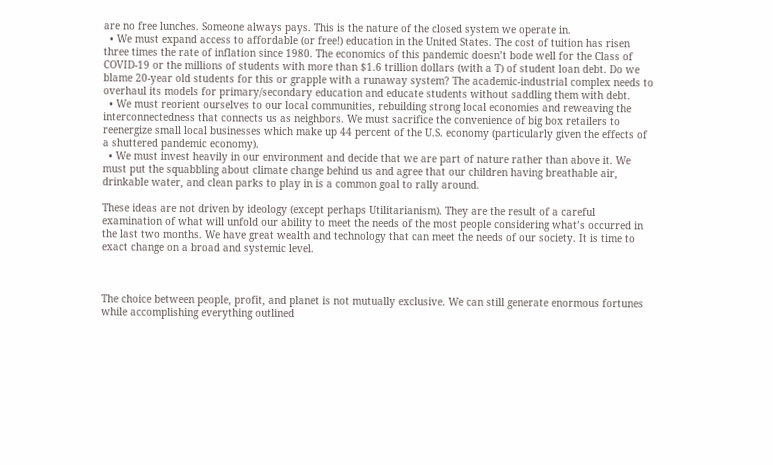are no free lunches. Someone always pays. This is the nature of the closed system we operate in.
  • We must expand access to affordable (or free!) education in the United States. The cost of tuition has risen three times the rate of inflation since 1980. The economics of this pandemic doesn’t bode well for the Class of COVID-19 or the millions of students with more than $1.6 trillion dollars (with a T) of student loan debt. Do we blame 20-year old students for this or grapple with a runaway system? The academic-industrial complex needs to overhaul its models for primary/secondary education and educate students without saddling them with debt.
  • We must reorient ourselves to our local communities, rebuilding strong local economies and reweaving the interconnectedness that connects us as neighbors. We must sacrifice the convenience of big box retailers to reenergize small local businesses which make up 44 percent of the U.S. economy (particularly given the effects of a shuttered pandemic economy).
  • We must invest heavily in our environment and decide that we are part of nature rather than above it. We must put the squabbling about climate change behind us and agree that our children having breathable air, drinkable water, and clean parks to play in is a common goal to rally around.

These ideas are not driven by ideology (except perhaps Utilitarianism). They are the result of a careful examination of what will unfold our ability to meet the needs of the most people considering what’s occurred in the last two months. We have great wealth and technology that can meet the needs of our society. It is time to exact change on a broad and systemic level.



The choice between people, profit, and planet is not mutually exclusive. We can still generate enormous fortunes while accomplishing everything outlined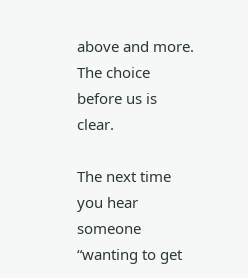above and more. The choice before us is clear.

The next time you hear someone “wanting to get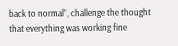back to normal”, challenge the thought that everything was working fine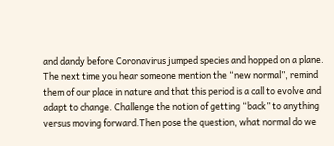and dandy before Coronavirus jumped species and hopped on a plane. The next time you hear someone mention the “new normal”, remind them of our place in nature and that this period is a call to evolve and adapt to change. Challenge the notion of getting “back” to anything versus moving forward.Then pose the question, what normal do we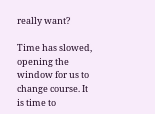really want?

Time has slowed, opening the window for us to change course. It is time to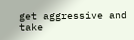get aggressive and take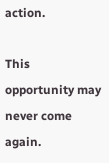action.

This opportunity may never come again.